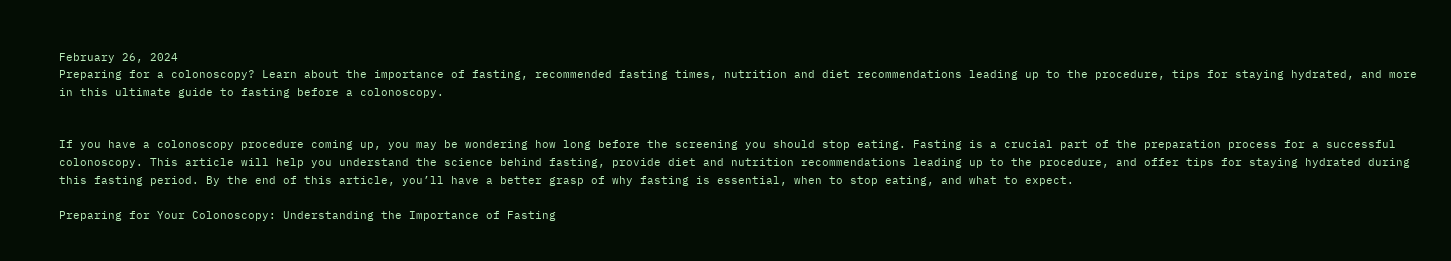February 26, 2024
Preparing for a colonoscopy? Learn about the importance of fasting, recommended fasting times, nutrition and diet recommendations leading up to the procedure, tips for staying hydrated, and more in this ultimate guide to fasting before a colonoscopy.


If you have a colonoscopy procedure coming up, you may be wondering how long before the screening you should stop eating. Fasting is a crucial part of the preparation process for a successful colonoscopy. This article will help you understand the science behind fasting, provide diet and nutrition recommendations leading up to the procedure, and offer tips for staying hydrated during this fasting period. By the end of this article, you’ll have a better grasp of why fasting is essential, when to stop eating, and what to expect.

Preparing for Your Colonoscopy: Understanding the Importance of Fasting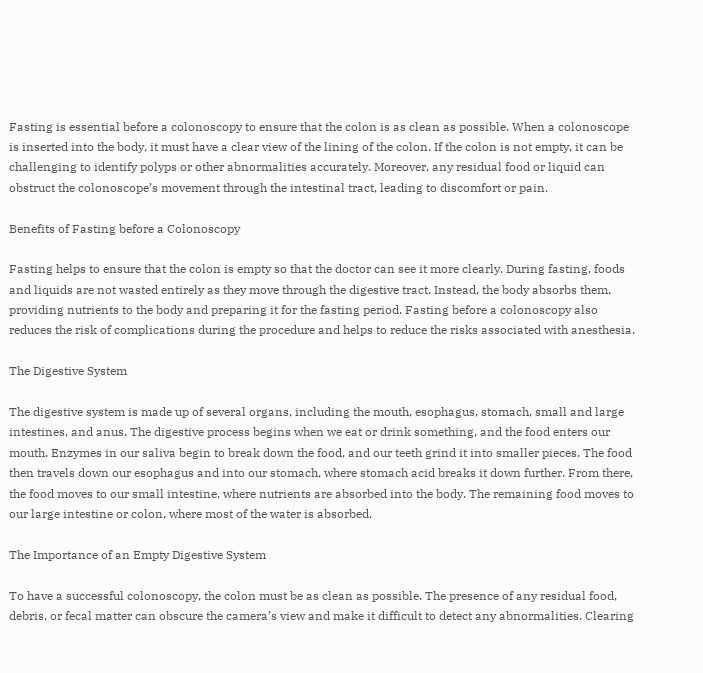Fasting is essential before a colonoscopy to ensure that the colon is as clean as possible. When a colonoscope is inserted into the body, it must have a clear view of the lining of the colon. If the colon is not empty, it can be challenging to identify polyps or other abnormalities accurately. Moreover, any residual food or liquid can obstruct the colonoscope’s movement through the intestinal tract, leading to discomfort or pain.

Benefits of Fasting before a Colonoscopy

Fasting helps to ensure that the colon is empty so that the doctor can see it more clearly. During fasting, foods and liquids are not wasted entirely as they move through the digestive tract. Instead, the body absorbs them, providing nutrients to the body and preparing it for the fasting period. Fasting before a colonoscopy also reduces the risk of complications during the procedure and helps to reduce the risks associated with anesthesia.

The Digestive System

The digestive system is made up of several organs, including the mouth, esophagus, stomach, small and large intestines, and anus. The digestive process begins when we eat or drink something, and the food enters our mouth. Enzymes in our saliva begin to break down the food, and our teeth grind it into smaller pieces. The food then travels down our esophagus and into our stomach, where stomach acid breaks it down further. From there, the food moves to our small intestine, where nutrients are absorbed into the body. The remaining food moves to our large intestine or colon, where most of the water is absorbed.

The Importance of an Empty Digestive System

To have a successful colonoscopy, the colon must be as clean as possible. The presence of any residual food, debris, or fecal matter can obscure the camera’s view and make it difficult to detect any abnormalities. Clearing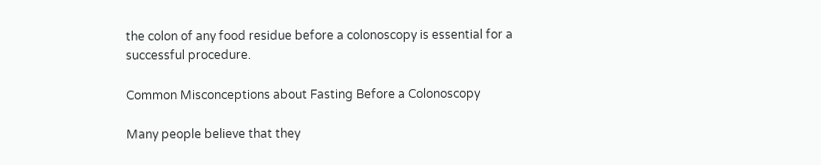the colon of any food residue before a colonoscopy is essential for a successful procedure.

Common Misconceptions about Fasting Before a Colonoscopy

Many people believe that they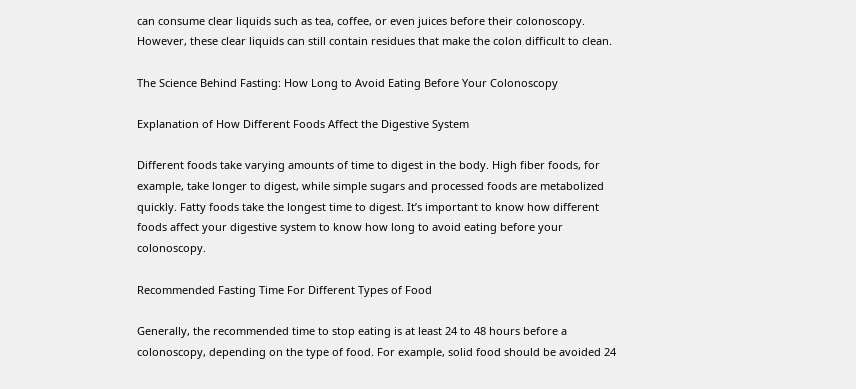can consume clear liquids such as tea, coffee, or even juices before their colonoscopy. However, these clear liquids can still contain residues that make the colon difficult to clean.

The Science Behind Fasting: How Long to Avoid Eating Before Your Colonoscopy

Explanation of How Different Foods Affect the Digestive System

Different foods take varying amounts of time to digest in the body. High fiber foods, for example, take longer to digest, while simple sugars and processed foods are metabolized quickly. Fatty foods take the longest time to digest. It’s important to know how different foods affect your digestive system to know how long to avoid eating before your colonoscopy.

Recommended Fasting Time For Different Types of Food

Generally, the recommended time to stop eating is at least 24 to 48 hours before a colonoscopy, depending on the type of food. For example, solid food should be avoided 24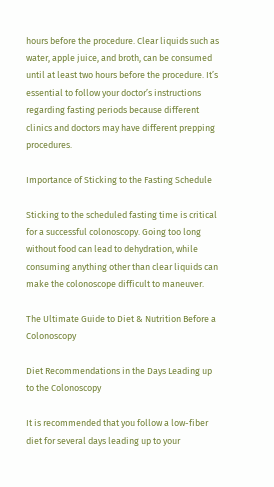hours before the procedure. Clear liquids such as water, apple juice, and broth, can be consumed until at least two hours before the procedure. It’s essential to follow your doctor’s instructions regarding fasting periods because different clinics and doctors may have different prepping procedures.

Importance of Sticking to the Fasting Schedule

Sticking to the scheduled fasting time is critical for a successful colonoscopy. Going too long without food can lead to dehydration, while consuming anything other than clear liquids can make the colonoscope difficult to maneuver.

The Ultimate Guide to Diet & Nutrition Before a Colonoscopy

Diet Recommendations in the Days Leading up to the Colonoscopy

It is recommended that you follow a low-fiber diet for several days leading up to your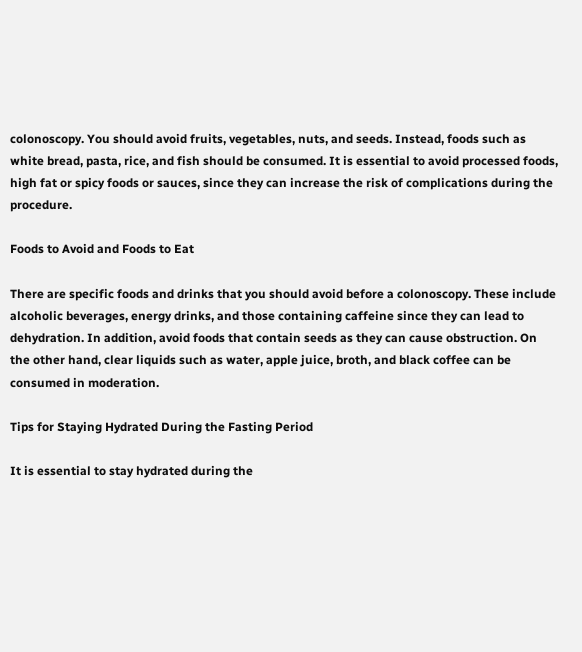colonoscopy. You should avoid fruits, vegetables, nuts, and seeds. Instead, foods such as white bread, pasta, rice, and fish should be consumed. It is essential to avoid processed foods, high fat or spicy foods or sauces, since they can increase the risk of complications during the procedure.

Foods to Avoid and Foods to Eat

There are specific foods and drinks that you should avoid before a colonoscopy. These include alcoholic beverages, energy drinks, and those containing caffeine since they can lead to dehydration. In addition, avoid foods that contain seeds as they can cause obstruction. On the other hand, clear liquids such as water, apple juice, broth, and black coffee can be consumed in moderation.

Tips for Staying Hydrated During the Fasting Period

It is essential to stay hydrated during the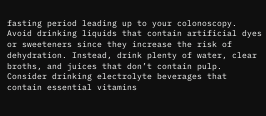fasting period leading up to your colonoscopy. Avoid drinking liquids that contain artificial dyes or sweeteners since they increase the risk of dehydration. Instead, drink plenty of water, clear broths, and juices that don’t contain pulp. Consider drinking electrolyte beverages that contain essential vitamins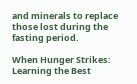and minerals to replace those lost during the fasting period.

When Hunger Strikes: Learning the Best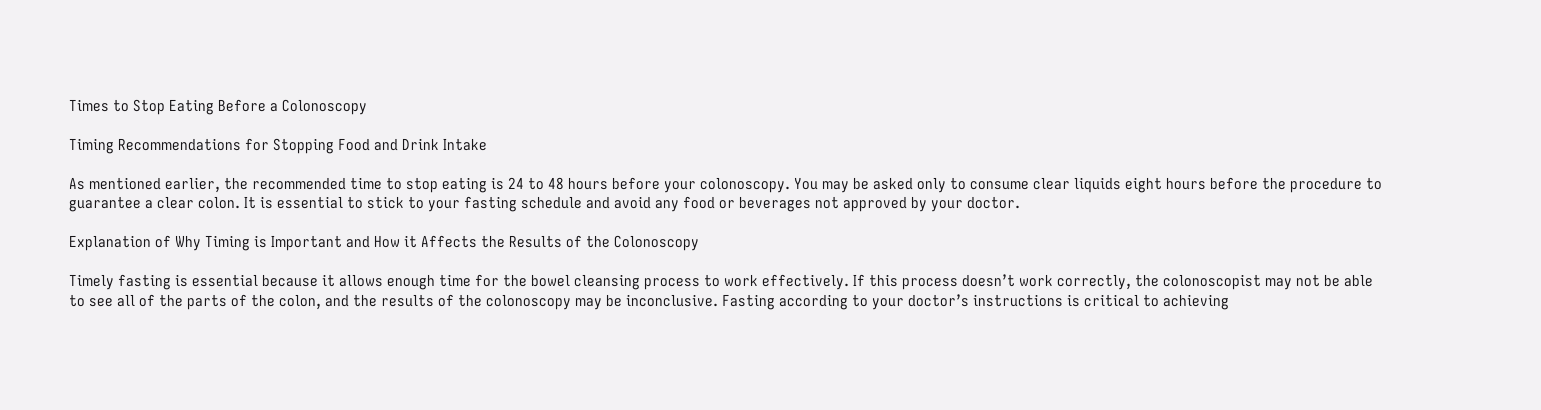Times to Stop Eating Before a Colonoscopy

Timing Recommendations for Stopping Food and Drink Intake

As mentioned earlier, the recommended time to stop eating is 24 to 48 hours before your colonoscopy. You may be asked only to consume clear liquids eight hours before the procedure to guarantee a clear colon. It is essential to stick to your fasting schedule and avoid any food or beverages not approved by your doctor.

Explanation of Why Timing is Important and How it Affects the Results of the Colonoscopy

Timely fasting is essential because it allows enough time for the bowel cleansing process to work effectively. If this process doesn’t work correctly, the colonoscopist may not be able to see all of the parts of the colon, and the results of the colonoscopy may be inconclusive. Fasting according to your doctor’s instructions is critical to achieving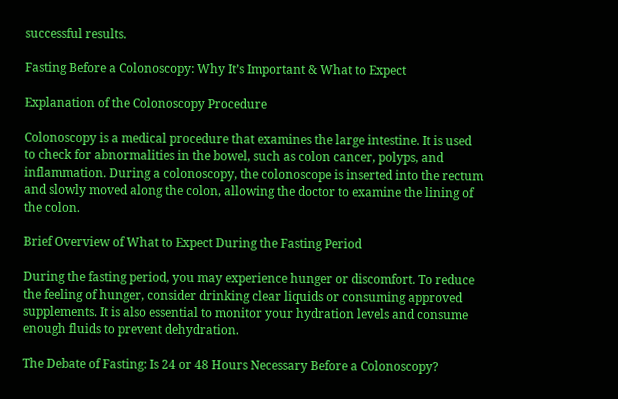successful results.

Fasting Before a Colonoscopy: Why It’s Important & What to Expect

Explanation of the Colonoscopy Procedure

Colonoscopy is a medical procedure that examines the large intestine. It is used to check for abnormalities in the bowel, such as colon cancer, polyps, and inflammation. During a colonoscopy, the colonoscope is inserted into the rectum and slowly moved along the colon, allowing the doctor to examine the lining of the colon.

Brief Overview of What to Expect During the Fasting Period

During the fasting period, you may experience hunger or discomfort. To reduce the feeling of hunger, consider drinking clear liquids or consuming approved supplements. It is also essential to monitor your hydration levels and consume enough fluids to prevent dehydration.

The Debate of Fasting: Is 24 or 48 Hours Necessary Before a Colonoscopy?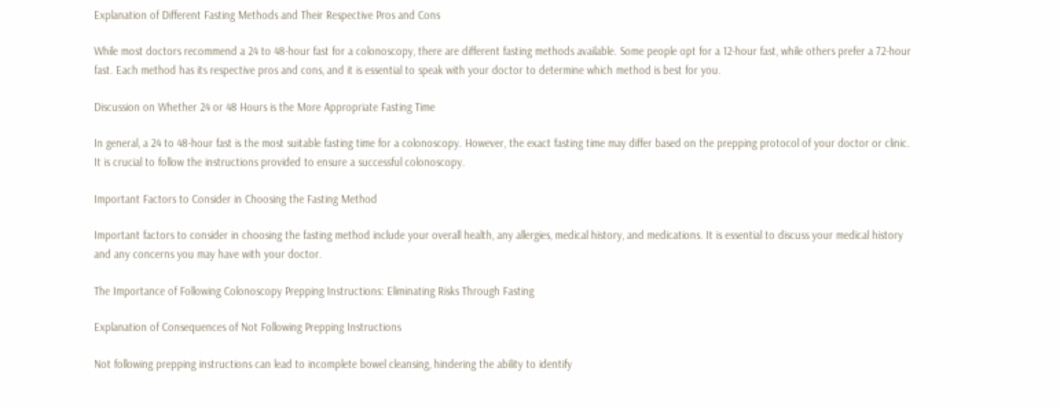Explanation of Different Fasting Methods and Their Respective Pros and Cons

While most doctors recommend a 24 to 48-hour fast for a colonoscopy, there are different fasting methods available. Some people opt for a 12-hour fast, while others prefer a 72-hour fast. Each method has its respective pros and cons, and it is essential to speak with your doctor to determine which method is best for you.

Discussion on Whether 24 or 48 Hours is the More Appropriate Fasting Time

In general, a 24 to 48-hour fast is the most suitable fasting time for a colonoscopy. However, the exact fasting time may differ based on the prepping protocol of your doctor or clinic. It is crucial to follow the instructions provided to ensure a successful colonoscopy.

Important Factors to Consider in Choosing the Fasting Method

Important factors to consider in choosing the fasting method include your overall health, any allergies, medical history, and medications. It is essential to discuss your medical history and any concerns you may have with your doctor.

The Importance of Following Colonoscopy Prepping Instructions: Eliminating Risks Through Fasting

Explanation of Consequences of Not Following Prepping Instructions

Not following prepping instructions can lead to incomplete bowel cleansing, hindering the ability to identify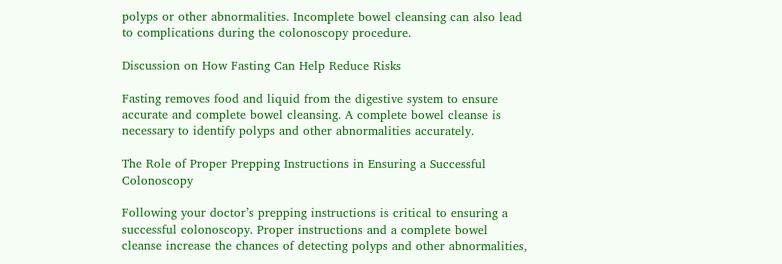polyps or other abnormalities. Incomplete bowel cleansing can also lead to complications during the colonoscopy procedure.

Discussion on How Fasting Can Help Reduce Risks

Fasting removes food and liquid from the digestive system to ensure accurate and complete bowel cleansing. A complete bowel cleanse is necessary to identify polyps and other abnormalities accurately.

The Role of Proper Prepping Instructions in Ensuring a Successful Colonoscopy

Following your doctor’s prepping instructions is critical to ensuring a successful colonoscopy. Proper instructions and a complete bowel cleanse increase the chances of detecting polyps and other abnormalities,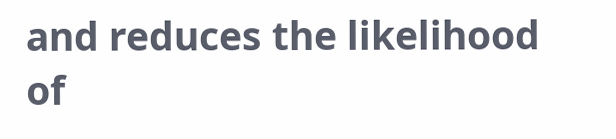and reduces the likelihood of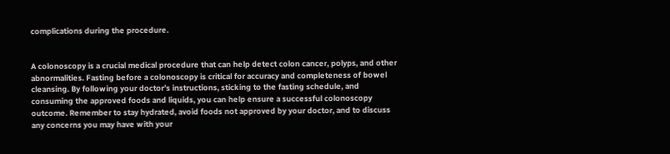complications during the procedure.


A colonoscopy is a crucial medical procedure that can help detect colon cancer, polyps, and other abnormalities. Fasting before a colonoscopy is critical for accuracy and completeness of bowel cleansing. By following your doctor’s instructions, sticking to the fasting schedule, and consuming the approved foods and liquids, you can help ensure a successful colonoscopy outcome. Remember to stay hydrated, avoid foods not approved by your doctor, and to discuss any concerns you may have with your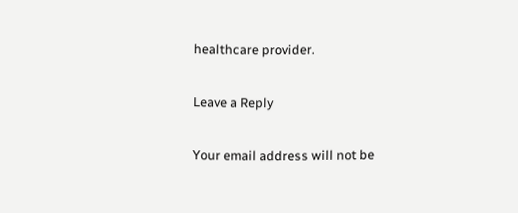healthcare provider.

Leave a Reply

Your email address will not be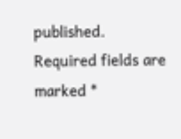published. Required fields are marked *